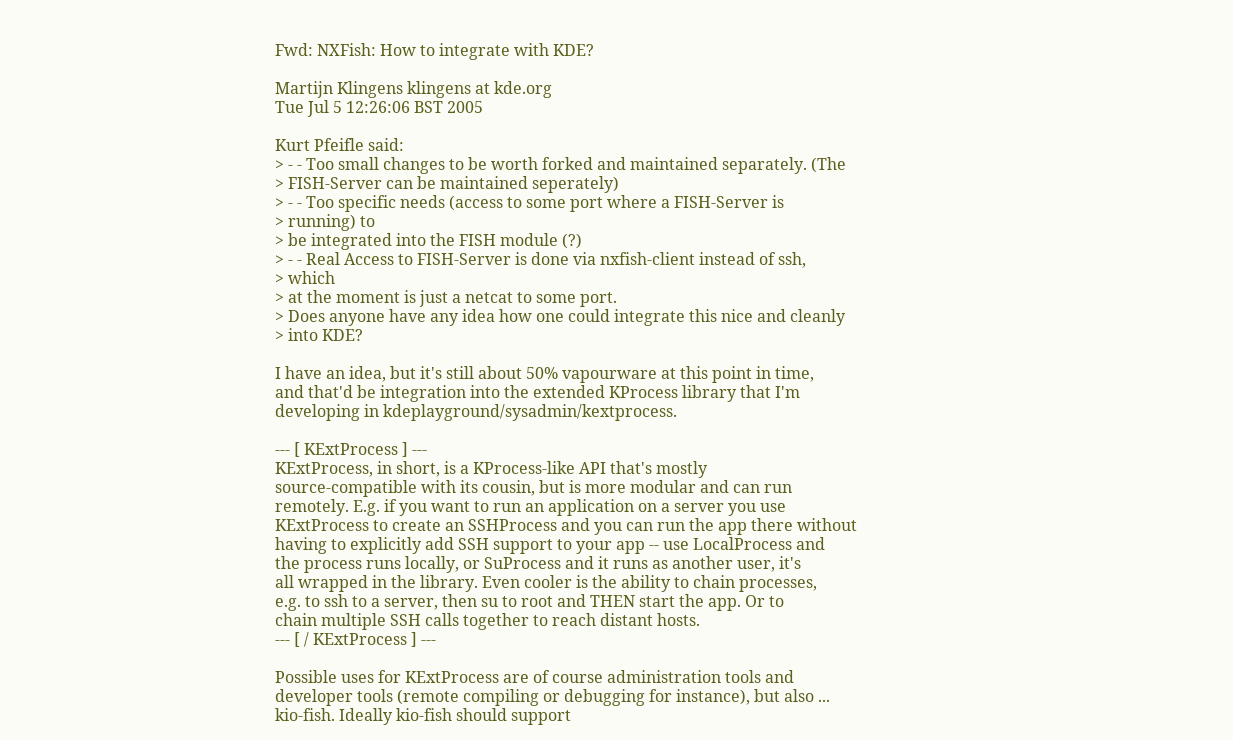Fwd: NXFish: How to integrate with KDE?

Martijn Klingens klingens at kde.org
Tue Jul 5 12:26:06 BST 2005

Kurt Pfeifle said:
> - - Too small changes to be worth forked and maintained separately. (The
> FISH-Server can be maintained seperately)
> - - Too specific needs (access to some port where a FISH-Server is
> running) to
> be integrated into the FISH module (?)
> - - Real Access to FISH-Server is done via nxfish-client instead of ssh,
> which
> at the moment is just a netcat to some port.
> Does anyone have any idea how one could integrate this nice and cleanly
> into KDE?

I have an idea, but it's still about 50% vapourware at this point in time,
and that'd be integration into the extended KProcess library that I'm
developing in kdeplayground/sysadmin/kextprocess.

--- [ KExtProcess ] ---
KExtProcess, in short, is a KProcess-like API that's mostly
source-compatible with its cousin, but is more modular and can run
remotely. E.g. if you want to run an application on a server you use
KExtProcess to create an SSHProcess and you can run the app there without
having to explicitly add SSH support to your app -- use LocalProcess and
the process runs locally, or SuProcess and it runs as another user, it's
all wrapped in the library. Even cooler is the ability to chain processes,
e.g. to ssh to a server, then su to root and THEN start the app. Or to
chain multiple SSH calls together to reach distant hosts.
--- [ / KExtProcess ] ---

Possible uses for KExtProcess are of course administration tools and
developer tools (remote compiling or debugging for instance), but also ...
kio-fish. Ideally kio-fish should support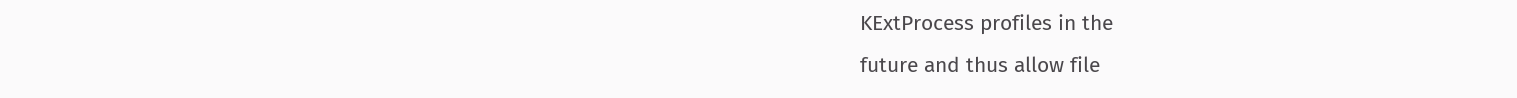KExtProcess profiles in the
future and thus allow file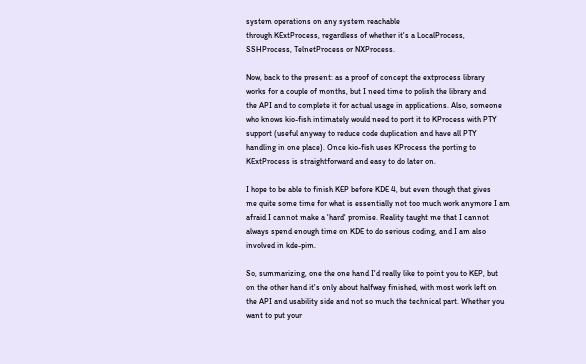system operations on any system reachable
through KExtProcess, regardless of whether it's a LocalProcess,
SSHProcess, TelnetProcess or NXProcess.

Now, back to the present: as a proof of concept the extprocess library
works for a couple of months, but I need time to polish the library and
the API and to complete it for actual usage in applications. Also, someone
who knows kio-fish intimately would need to port it to KProcess with PTY
support (useful anyway to reduce code duplication and have all PTY
handling in one place). Once kio-fish uses KProcess the porting to
KExtProcess is straightforward and easy to do later on.

I hope to be able to finish KEP before KDE 4, but even though that gives
me quite some time for what is essentially not too much work anymore I am
afraid I cannot make a 'hard' promise. Reality taught me that I cannot
always spend enough time on KDE to do serious coding, and I am also
involved in kde-pim.

So, summarizing, one the one hand I'd really like to point you to KEP, but
on the other hand it's only about halfway finished, with most work left on
the API and usability side and not so much the technical part. Whether you
want to put your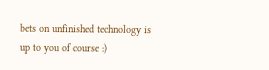bets on unfinished technology is up to you of course :)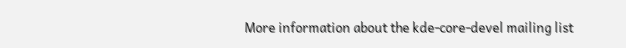More information about the kde-core-devel mailing list